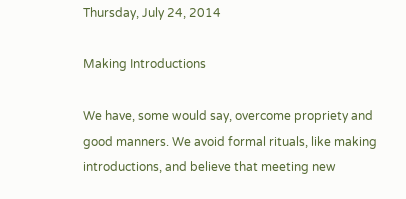Thursday, July 24, 2014

Making Introductions

We have, some would say, overcome propriety and good manners. We avoid formal rituals, like making introductions, and believe that meeting new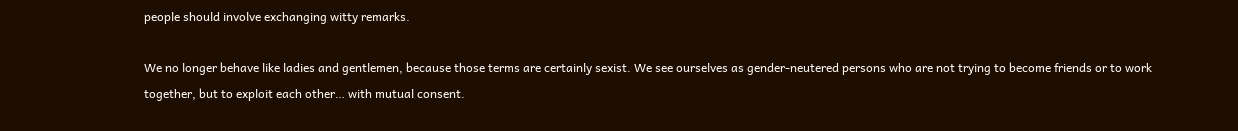people should involve exchanging witty remarks.

We no longer behave like ladies and gentlemen, because those terms are certainly sexist. We see ourselves as gender-neutered persons who are not trying to become friends or to work together, but to exploit each other… with mutual consent.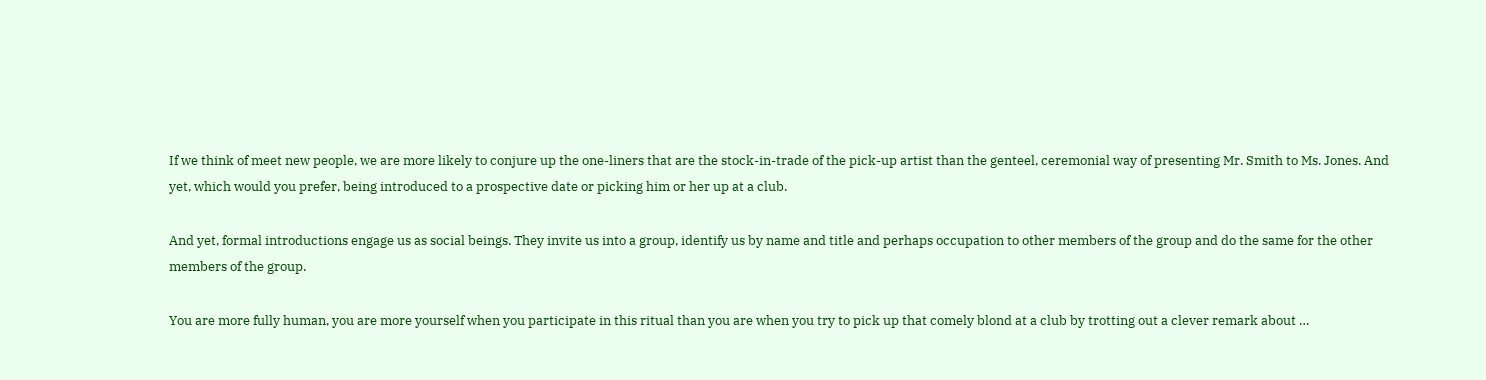If we think of meet new people, we are more likely to conjure up the one-liners that are the stock-in-trade of the pick-up artist than the genteel, ceremonial way of presenting Mr. Smith to Ms. Jones. And yet, which would you prefer, being introduced to a prospective date or picking him or her up at a club.

And yet, formal introductions engage us as social beings. They invite us into a group, identify us by name and title and perhaps occupation to other members of the group and do the same for the other members of the group.

You are more fully human, you are more yourself when you participate in this ritual than you are when you try to pick up that comely blond at a club by trotting out a clever remark about …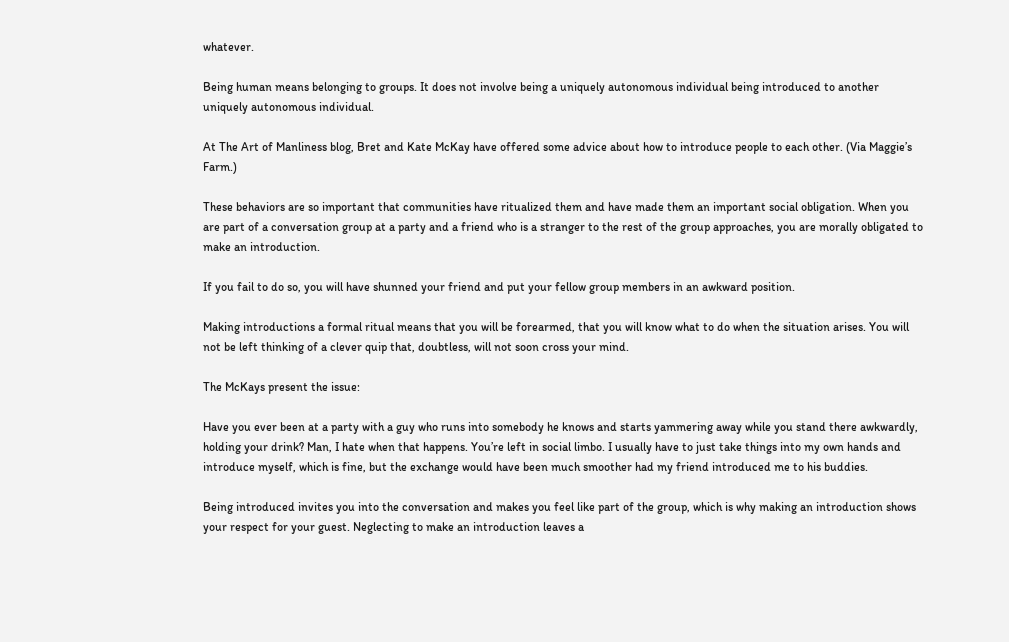whatever.

Being human means belonging to groups. It does not involve being a uniquely autonomous individual being introduced to another uniquely autonomous individual.

At The Art of Manliness blog, Bret and Kate McKay have offered some advice about how to introduce people to each other. (Via Maggie’s Farm.)

These behaviors are so important that communities have ritualized them and have made them an important social obligation. When you are part of a conversation group at a party and a friend who is a stranger to the rest of the group approaches, you are morally obligated to make an introduction.

If you fail to do so, you will have shunned your friend and put your fellow group members in an awkward position.

Making introductions a formal ritual means that you will be forearmed, that you will know what to do when the situation arises. You will not be left thinking of a clever quip that, doubtless, will not soon cross your mind.

The McKays present the issue:

Have you ever been at a party with a guy who runs into somebody he knows and starts yammering away while you stand there awkwardly, holding your drink? Man, I hate when that happens. You’re left in social limbo. I usually have to just take things into my own hands and introduce myself, which is fine, but the exchange would have been much smoother had my friend introduced me to his buddies.

Being introduced invites you into the conversation and makes you feel like part of the group, which is why making an introduction shows your respect for your guest. Neglecting to make an introduction leaves a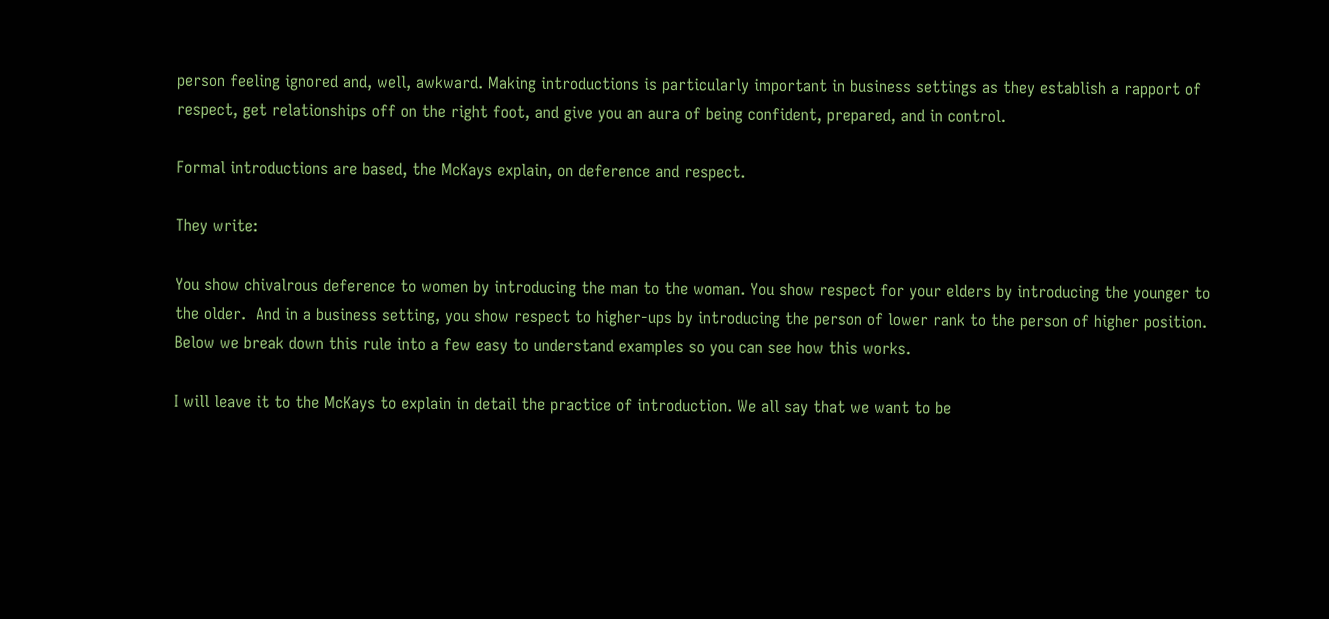person feeling ignored and, well, awkward. Making introductions is particularly important in business settings as they establish a rapport of respect, get relationships off on the right foot, and give you an aura of being confident, prepared, and in control.

Formal introductions are based, the McKays explain, on deference and respect.

They write:

You show chivalrous deference to women by introducing the man to the woman. You show respect for your elders by introducing the younger to the older.  And in a business setting, you show respect to higher-ups by introducing the person of lower rank to the person of higher position. Below we break down this rule into a few easy to understand examples so you can see how this works.

I will leave it to the McKays to explain in detail the practice of introduction. We all say that we want to be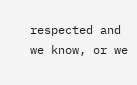respected and we know, or we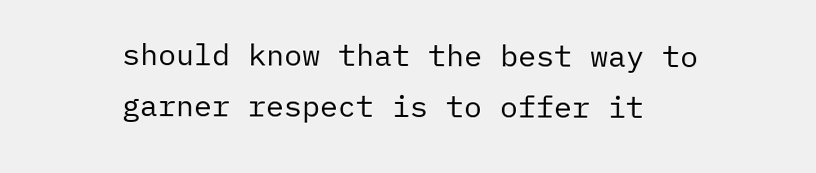should know that the best way to garner respect is to offer it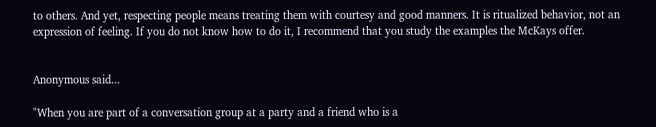to others. And yet, respecting people means treating them with courtesy and good manners. It is ritualized behavior, not an expression of feeling. If you do not know how to do it, I recommend that you study the examples the McKays offer.


Anonymous said...

"When you are part of a conversation group at a party and a friend who is a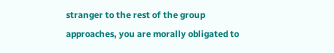stranger to the rest of the group approaches, you are morally obligated to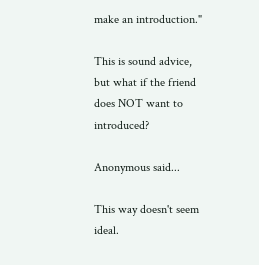make an introduction."

This is sound advice, but what if the friend does NOT want to introduced?

Anonymous said...

This way doesn't seem ideal.